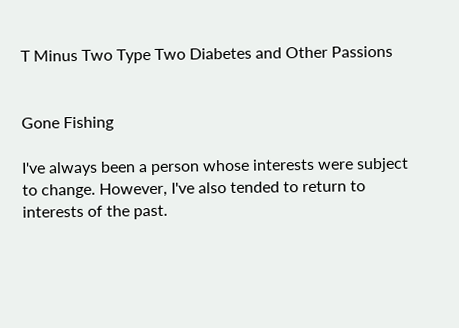T Minus Two Type Two Diabetes and Other Passions


Gone Fishing

I've always been a person whose interests were subject to change. However, I've also tended to return to interests of the past.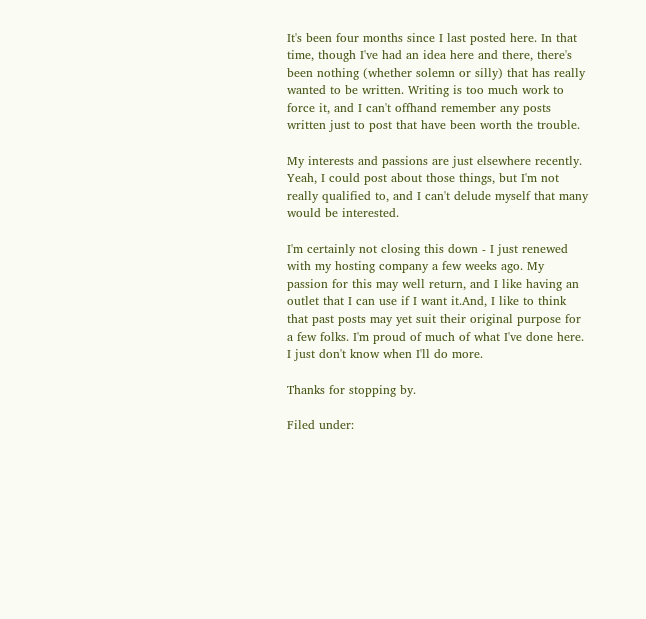It's been four months since I last posted here. In that time, though I've had an idea here and there, there's been nothing (whether solemn or silly) that has really wanted to be written. Writing is too much work to force it, and I can't offhand remember any posts written just to post that have been worth the trouble.

My interests and passions are just elsewhere recently. Yeah, I could post about those things, but I'm not really qualified to, and I can't delude myself that many would be interested.

I'm certainly not closing this down - I just renewed with my hosting company a few weeks ago. My passion for this may well return, and I like having an outlet that I can use if I want it.And, I like to think that past posts may yet suit their original purpose for a few folks. I'm proud of much of what I've done here. I just don't know when I'll do more.

Thanks for stopping by.

Filed under: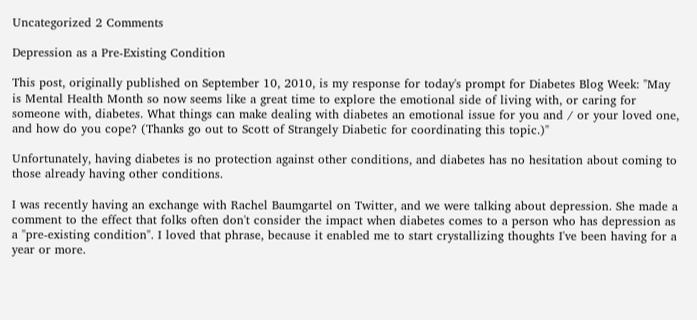Uncategorized 2 Comments

Depression as a Pre-Existing Condition

This post, originally published on September 10, 2010, is my response for today's prompt for Diabetes Blog Week: "May is Mental Health Month so now seems like a great time to explore the emotional side of living with, or caring for someone with, diabetes. What things can make dealing with diabetes an emotional issue for you and / or your loved one, and how do you cope? (Thanks go out to Scott of Strangely Diabetic for coordinating this topic.)"

Unfortunately, having diabetes is no protection against other conditions, and diabetes has no hesitation about coming to those already having other conditions.

I was recently having an exchange with Rachel Baumgartel on Twitter, and we were talking about depression. She made a comment to the effect that folks often don't consider the impact when diabetes comes to a person who has depression as a "pre-existing condition". I loved that phrase, because it enabled me to start crystallizing thoughts I've been having for a year or more.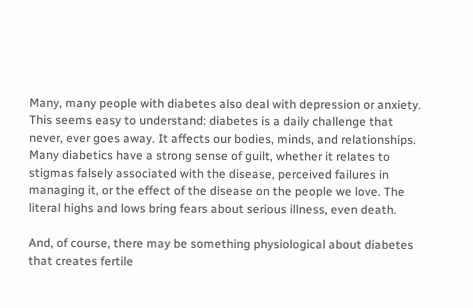Many, many people with diabetes also deal with depression or anxiety. This seems easy to understand: diabetes is a daily challenge that never, ever goes away. It affects our bodies, minds, and relationships. Many diabetics have a strong sense of guilt, whether it relates to stigmas falsely associated with the disease, perceived failures in managing it, or the effect of the disease on the people we love. The literal highs and lows bring fears about serious illness, even death.

And, of course, there may be something physiological about diabetes that creates fertile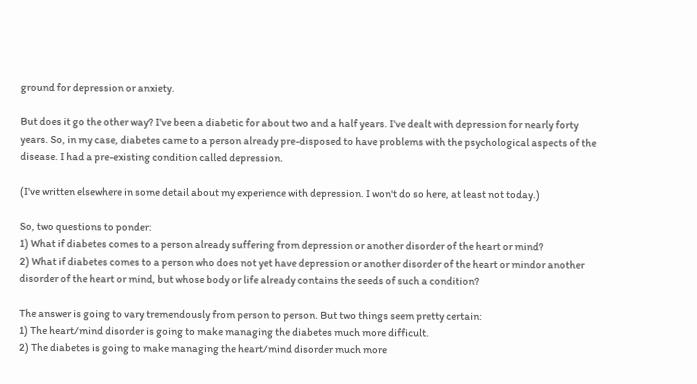ground for depression or anxiety.

But does it go the other way? I've been a diabetic for about two and a half years. I've dealt with depression for nearly forty years. So, in my case, diabetes came to a person already pre-disposed to have problems with the psychological aspects of the disease. I had a pre-existing condition called depression.

(I've written elsewhere in some detail about my experience with depression. I won't do so here, at least not today.)

So, two questions to ponder:
1) What if diabetes comes to a person already suffering from depression or another disorder of the heart or mind?
2) What if diabetes comes to a person who does not yet have depression or another disorder of the heart or mindor another disorder of the heart or mind, but whose body or life already contains the seeds of such a condition?

The answer is going to vary tremendously from person to person. But two things seem pretty certain:
1) The heart/mind disorder is going to make managing the diabetes much more difficult.
2) The diabetes is going to make managing the heart/mind disorder much more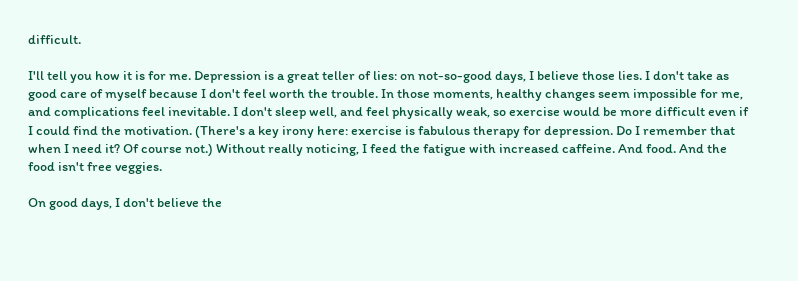difficult.

I'll tell you how it is for me. Depression is a great teller of lies: on not-so-good days, I believe those lies. I don't take as good care of myself because I don't feel worth the trouble. In those moments, healthy changes seem impossible for me, and complications feel inevitable. I don't sleep well, and feel physically weak, so exercise would be more difficult even if I could find the motivation. (There's a key irony here: exercise is fabulous therapy for depression. Do I remember that when I need it? Of course not.) Without really noticing, I feed the fatigue with increased caffeine. And food. And the food isn't free veggies.

On good days, I don't believe the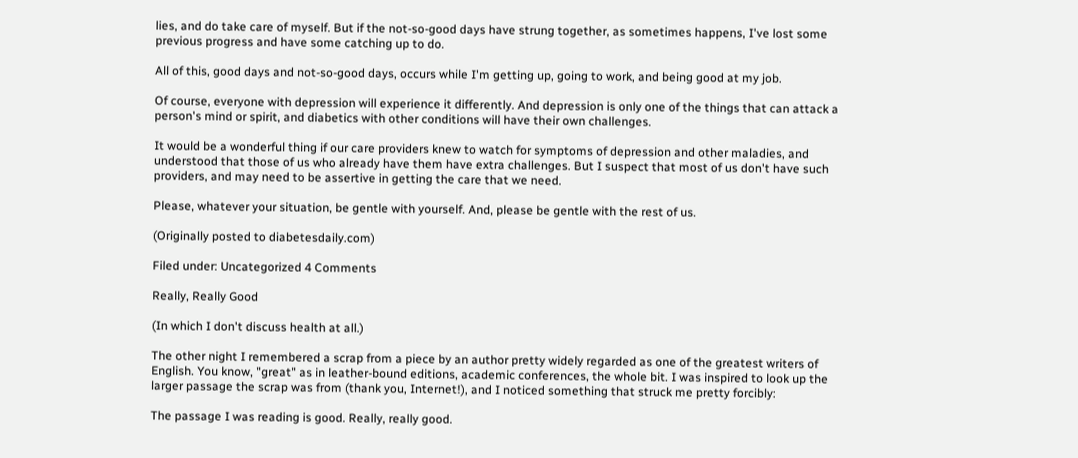lies, and do take care of myself. But if the not-so-good days have strung together, as sometimes happens, I've lost some previous progress and have some catching up to do.

All of this, good days and not-so-good days, occurs while I'm getting up, going to work, and being good at my job.

Of course, everyone with depression will experience it differently. And depression is only one of the things that can attack a person's mind or spirit, and diabetics with other conditions will have their own challenges.

It would be a wonderful thing if our care providers knew to watch for symptoms of depression and other maladies, and understood that those of us who already have them have extra challenges. But I suspect that most of us don't have such providers, and may need to be assertive in getting the care that we need.

Please, whatever your situation, be gentle with yourself. And, please be gentle with the rest of us.

(Originally posted to diabetesdaily.com)

Filed under: Uncategorized 4 Comments

Really, Really Good

(In which I don't discuss health at all.)

The other night I remembered a scrap from a piece by an author pretty widely regarded as one of the greatest writers of English. You know, "great" as in leather-bound editions, academic conferences, the whole bit. I was inspired to look up the larger passage the scrap was from (thank you, Internet!), and I noticed something that struck me pretty forcibly:

The passage I was reading is good. Really, really good.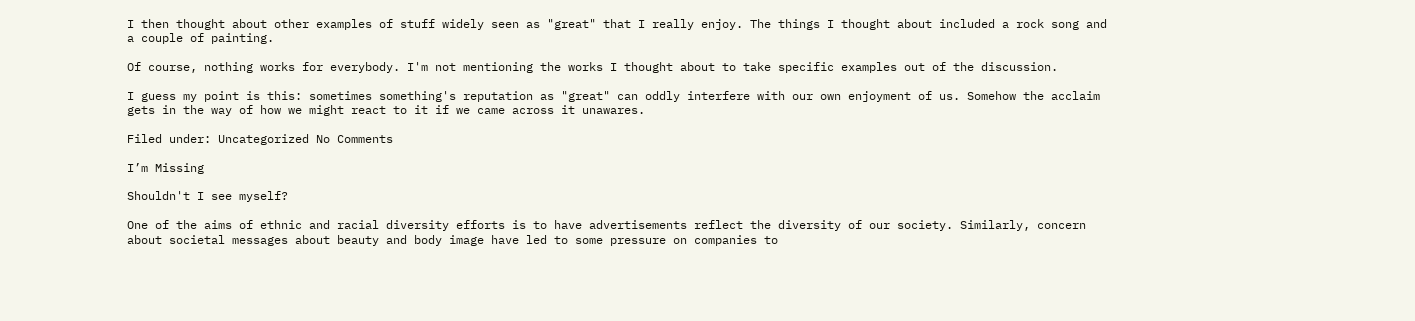I then thought about other examples of stuff widely seen as "great" that I really enjoy. The things I thought about included a rock song and a couple of painting.

Of course, nothing works for everybody. I'm not mentioning the works I thought about to take specific examples out of the discussion.

I guess my point is this: sometimes something's reputation as "great" can oddly interfere with our own enjoyment of us. Somehow the acclaim gets in the way of how we might react to it if we came across it unawares.

Filed under: Uncategorized No Comments

I’m Missing

Shouldn't I see myself?

One of the aims of ethnic and racial diversity efforts is to have advertisements reflect the diversity of our society. Similarly, concern about societal messages about beauty and body image have led to some pressure on companies to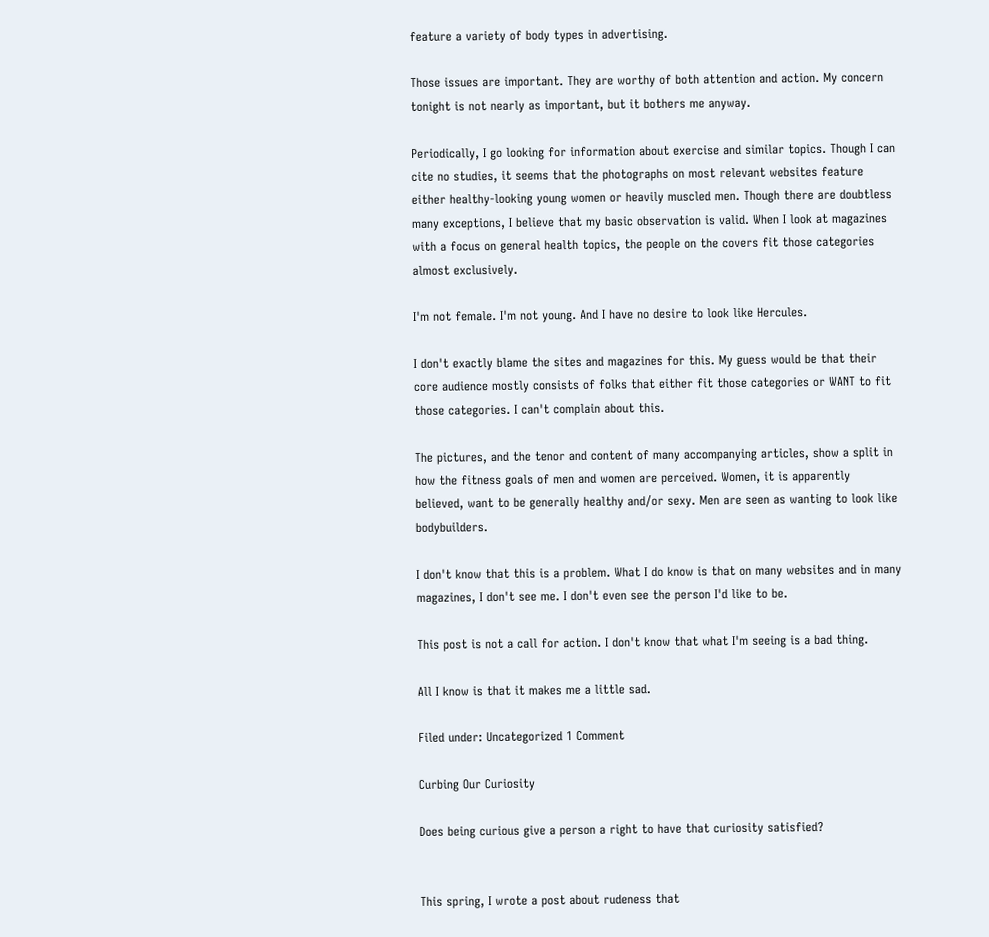feature a variety of body types in advertising.

Those issues are important. They are worthy of both attention and action. My concern tonight is not nearly as important, but it bothers me anyway.

Periodically, I go looking for information about exercise and similar topics. Though I can cite no studies, it seems that the photographs on most relevant websites feature either healthy-looking young women or heavily muscled men. Though there are doubtless many exceptions, I believe that my basic observation is valid. When I look at magazines with a focus on general health topics, the people on the covers fit those categories almost exclusively.

I'm not female. I'm not young. And I have no desire to look like Hercules.

I don't exactly blame the sites and magazines for this. My guess would be that their core audience mostly consists of folks that either fit those categories or WANT to fit those categories. I can't complain about this.

The pictures, and the tenor and content of many accompanying articles, show a split in how the fitness goals of men and women are perceived. Women, it is apparently believed, want to be generally healthy and/or sexy. Men are seen as wanting to look like bodybuilders.

I don't know that this is a problem. What I do know is that on many websites and in many magazines, I don't see me. I don't even see the person I'd like to be.

This post is not a call for action. I don't know that what I'm seeing is a bad thing.

All I know is that it makes me a little sad.

Filed under: Uncategorized 1 Comment

Curbing Our Curiosity

Does being curious give a person a right to have that curiosity satisfied?


This spring, I wrote a post about rudeness that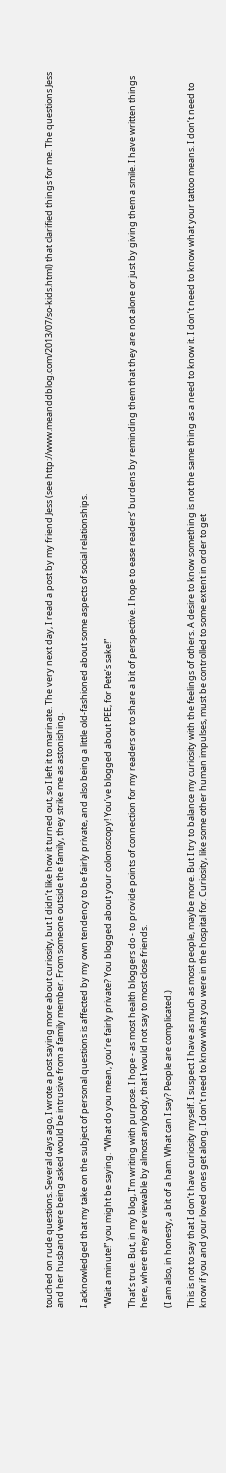touched on rude questions. Several days ago, I wrote a post saying more about curiosity, but I didn’t like how it turned out, so I left it to marinate. The very next day, I read a post by my friend Jess (see http://www.meanddblog.com/2013/07/so-kids.html) that clarified things for me. The questions Jess and her husband were being asked would be intrusive from a family member. From someone outside the family, they strike me as astonishing.

I acknowledged that my take on the subject of personal questions is affected by my own tendency to be fairly private, and also being a little old-fashioned about some aspects of social relationships.

“Wait a minute!” you might be saying. “What do you mean, you’re fairly private? You blogged about your colonoscopy! You’ve blogged about PEE, for Pete’s sake!”

That’s true. But, in my blog, I’m writing with purpose. I hope - as most health bloggers do - to provide points of connection for my readers or to share a bit of perspective. I hope to ease readers’ burdens by reminding them that they are not alone or just by giving them a smile. I have written things here, where they are viewable by almost anybody, that I would not say to most close friends.

(I am also, in honesty, a bit of a ham. What can I say? People are complicated.)

This is not to say that I don’t have curiosity myself. I suspect I have as much as most people, maybe more. But I try to balance my curiosity with the feelings of others. A desire to know something is not the same thing as a need to know it. I don’t need to know what your tattoo means. I don’t need to know if you and your loved ones get along. I don’t need to know what you were in the hospital for. Curiosity, like some other human impulses, must be controlled to some extent in order to get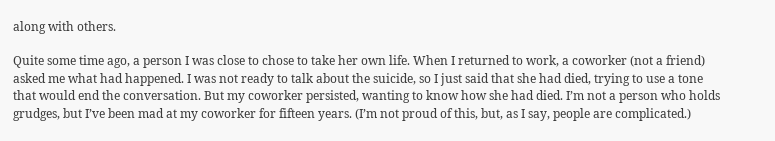along with others.

Quite some time ago, a person I was close to chose to take her own life. When I returned to work, a coworker (not a friend) asked me what had happened. I was not ready to talk about the suicide, so I just said that she had died, trying to use a tone that would end the conversation. But my coworker persisted, wanting to know how she had died. I’m not a person who holds grudges, but I’ve been mad at my coworker for fifteen years. (I’m not proud of this, but, as I say, people are complicated.)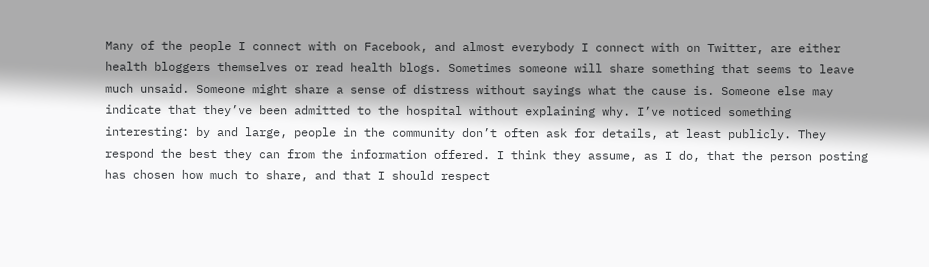Many of the people I connect with on Facebook, and almost everybody I connect with on Twitter, are either health bloggers themselves or read health blogs. Sometimes someone will share something that seems to leave much unsaid. Someone might share a sense of distress without sayings what the cause is. Someone else may indicate that they’ve been admitted to the hospital without explaining why. I’ve noticed something interesting: by and large, people in the community don’t often ask for details, at least publicly. They respond the best they can from the information offered. I think they assume, as I do, that the person posting has chosen how much to share, and that I should respect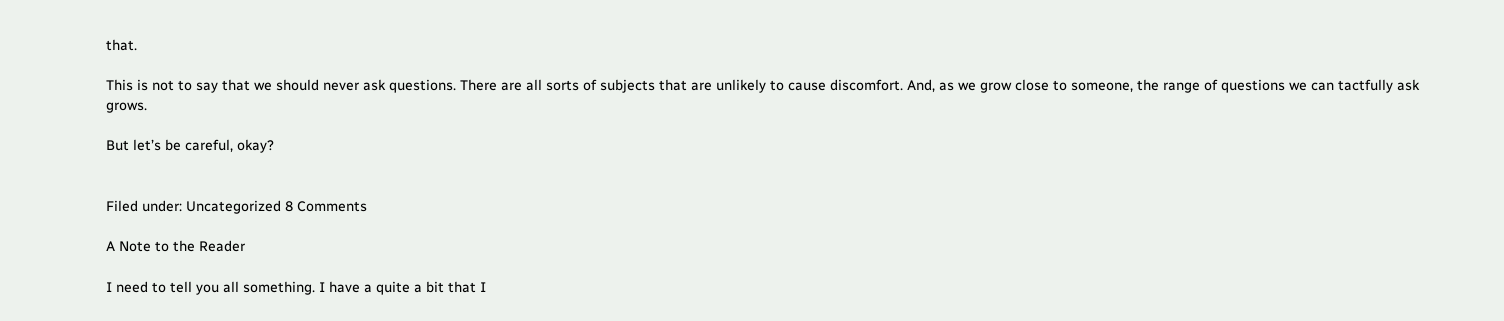that.

This is not to say that we should never ask questions. There are all sorts of subjects that are unlikely to cause discomfort. And, as we grow close to someone, the range of questions we can tactfully ask grows.

But let’s be careful, okay?


Filed under: Uncategorized 8 Comments

A Note to the Reader

I need to tell you all something. I have a quite a bit that I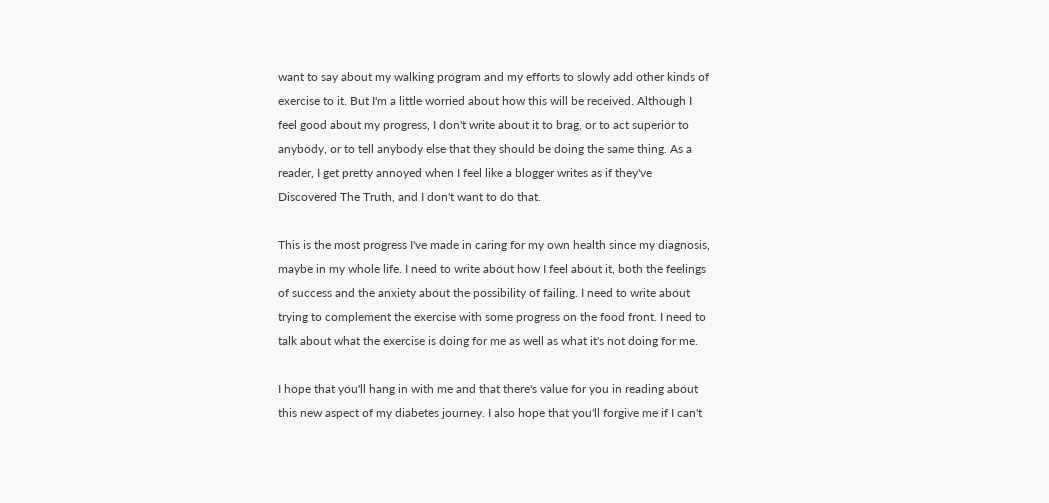want to say about my walking program and my efforts to slowly add other kinds of exercise to it. But I'm a little worried about how this will be received. Although I feel good about my progress, I don't write about it to brag, or to act superior to anybody, or to tell anybody else that they should be doing the same thing. As a reader, I get pretty annoyed when I feel like a blogger writes as if they've Discovered The Truth, and I don't want to do that.

This is the most progress I've made in caring for my own health since my diagnosis, maybe in my whole life. I need to write about how I feel about it, both the feelings of success and the anxiety about the possibility of failing. I need to write about trying to complement the exercise with some progress on the food front. I need to talk about what the exercise is doing for me as well as what it's not doing for me.

I hope that you'll hang in with me and that there's value for you in reading about this new aspect of my diabetes journey. I also hope that you'll forgive me if I can't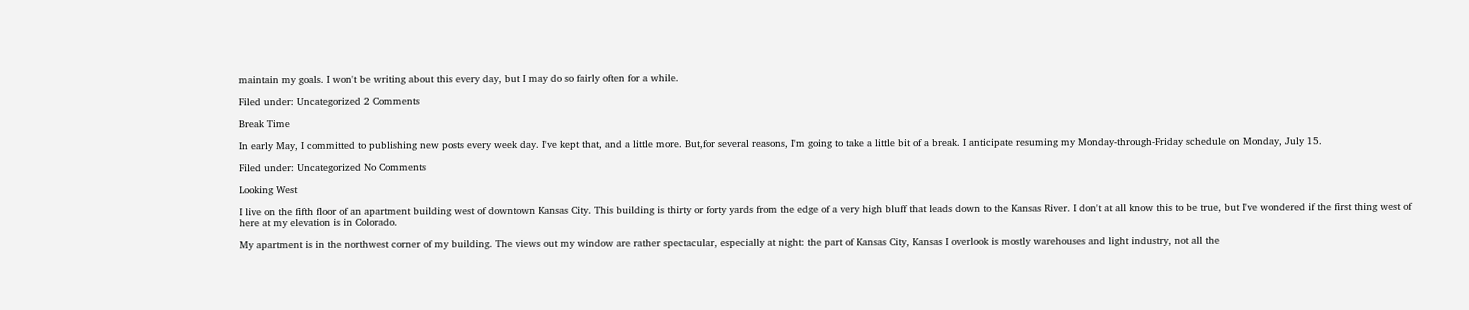maintain my goals. I won't be writing about this every day, but I may do so fairly often for a while.

Filed under: Uncategorized 2 Comments

Break Time

In early May, I committed to publishing new posts every week day. I've kept that, and a little more. But,for several reasons, I'm going to take a little bit of a break. I anticipate resuming my Monday-through-Friday schedule on Monday, July 15.

Filed under: Uncategorized No Comments

Looking West

I live on the fifth floor of an apartment building west of downtown Kansas City. This building is thirty or forty yards from the edge of a very high bluff that leads down to the Kansas River. I don't at all know this to be true, but I've wondered if the first thing west of here at my elevation is in Colorado.

My apartment is in the northwest corner of my building. The views out my window are rather spectacular, especially at night: the part of Kansas City, Kansas I overlook is mostly warehouses and light industry, not all the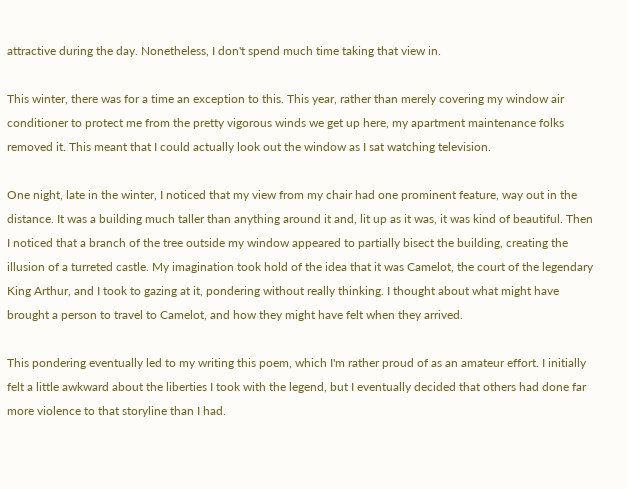attractive during the day. Nonetheless, I don't spend much time taking that view in.

This winter, there was for a time an exception to this. This year, rather than merely covering my window air conditioner to protect me from the pretty vigorous winds we get up here, my apartment maintenance folks removed it. This meant that I could actually look out the window as I sat watching television.

One night, late in the winter, I noticed that my view from my chair had one prominent feature, way out in the distance. It was a building much taller than anything around it and, lit up as it was, it was kind of beautiful. Then I noticed that a branch of the tree outside my window appeared to partially bisect the building, creating the illusion of a turreted castle. My imagination took hold of the idea that it was Camelot, the court of the legendary King Arthur, and I took to gazing at it, pondering without really thinking. I thought about what might have brought a person to travel to Camelot, and how they might have felt when they arrived.

This pondering eventually led to my writing this poem, which I'm rather proud of as an amateur effort. I initially felt a little awkward about the liberties I took with the legend, but I eventually decided that others had done far more violence to that storyline than I had.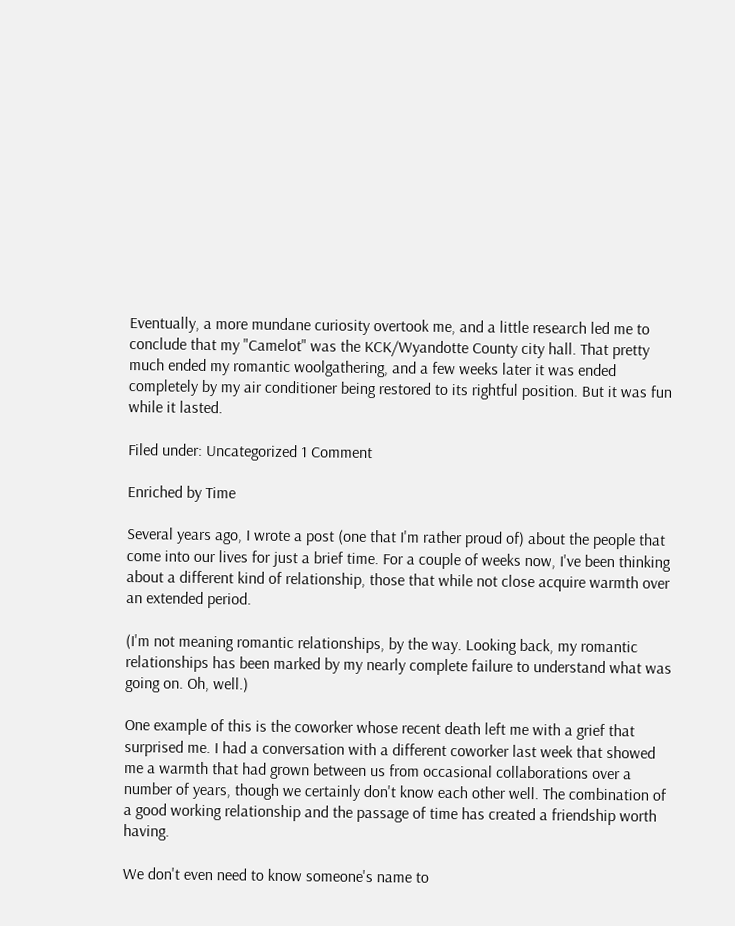Eventually, a more mundane curiosity overtook me, and a little research led me to conclude that my "Camelot" was the KCK/Wyandotte County city hall. That pretty much ended my romantic woolgathering, and a few weeks later it was ended completely by my air conditioner being restored to its rightful position. But it was fun while it lasted.

Filed under: Uncategorized 1 Comment

Enriched by Time

Several years ago, I wrote a post (one that I'm rather proud of) about the people that come into our lives for just a brief time. For a couple of weeks now, I've been thinking about a different kind of relationship, those that while not close acquire warmth over an extended period.

(I'm not meaning romantic relationships, by the way. Looking back, my romantic relationships has been marked by my nearly complete failure to understand what was going on. Oh, well.)

One example of this is the coworker whose recent death left me with a grief that surprised me. I had a conversation with a different coworker last week that showed me a warmth that had grown between us from occasional collaborations over a number of years, though we certainly don't know each other well. The combination of a good working relationship and the passage of time has created a friendship worth having.

We don't even need to know someone's name to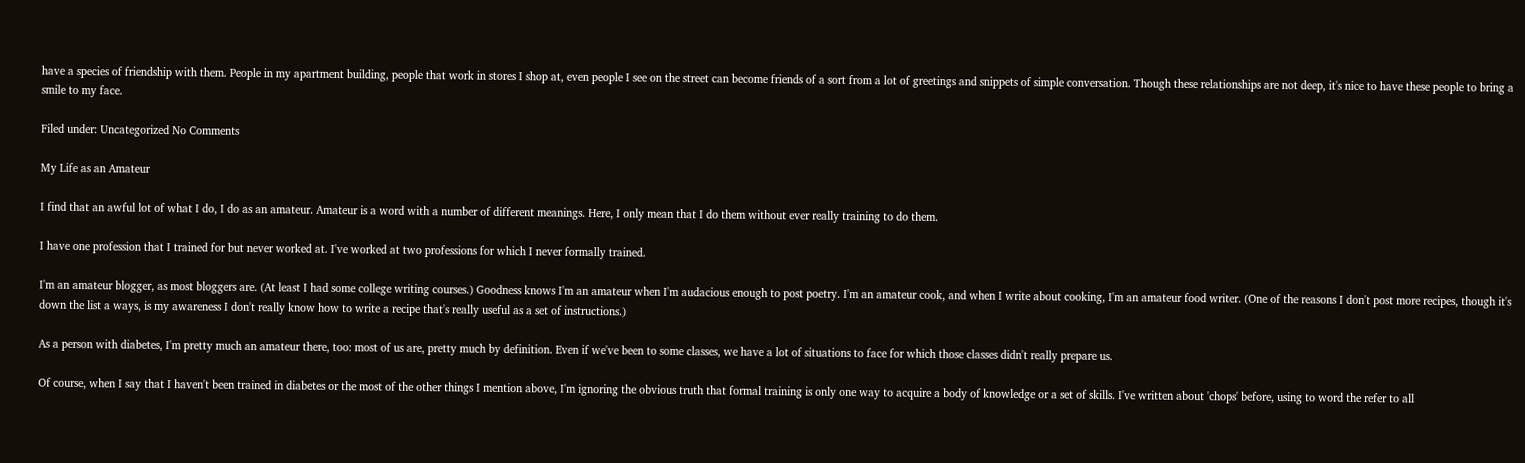have a species of friendship with them. People in my apartment building, people that work in stores I shop at, even people I see on the street can become friends of a sort from a lot of greetings and snippets of simple conversation. Though these relationships are not deep, it's nice to have these people to bring a smile to my face.

Filed under: Uncategorized No Comments

My Life as an Amateur

I find that an awful lot of what I do, I do as an amateur. Amateur is a word with a number of different meanings. Here, I only mean that I do them without ever really training to do them.

I have one profession that I trained for but never worked at. I've worked at two professions for which I never formally trained.

I'm an amateur blogger, as most bloggers are. (At least I had some college writing courses.) Goodness knows I'm an amateur when I'm audacious enough to post poetry. I'm an amateur cook, and when I write about cooking, I'm an amateur food writer. (One of the reasons I don't post more recipes, though it's down the list a ways, is my awareness I don't really know how to write a recipe that's really useful as a set of instructions.)

As a person with diabetes, I'm pretty much an amateur there, too: most of us are, pretty much by definition. Even if we've been to some classes, we have a lot of situations to face for which those classes didn't really prepare us.

Of course, when I say that I haven't been trained in diabetes or the most of the other things I mention above, I'm ignoring the obvious truth that formal training is only one way to acquire a body of knowledge or a set of skills. I've written about 'chops' before, using to word the refer to all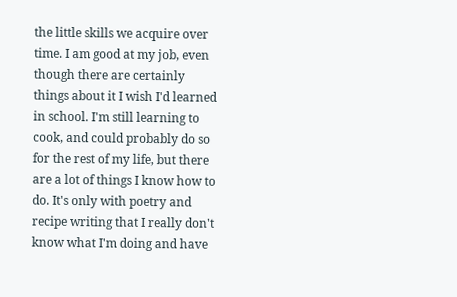the little skills we acquire over time. I am good at my job, even though there are certainly things about it I wish I'd learned in school. I'm still learning to cook, and could probably do so for the rest of my life, but there are a lot of things I know how to do. It's only with poetry and recipe writing that I really don't know what I'm doing and have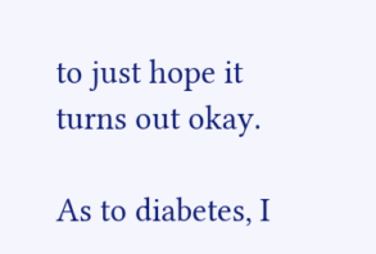to just hope it turns out okay.

As to diabetes, I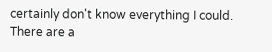certainly don't know everything I could. There are a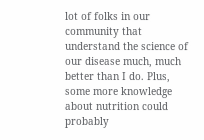lot of folks in our community that understand the science of our disease much, much better than I do. Plus, some more knowledge about nutrition could probably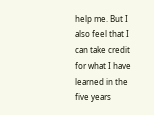help me. But I also feel that I can take credit for what I have learned in the five years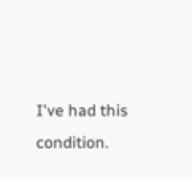I've had this condition.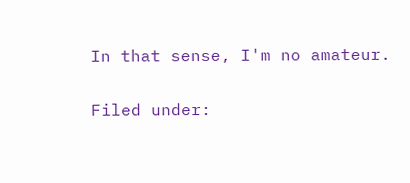In that sense, I'm no amateur.

Filed under: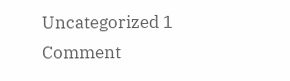Uncategorized 1 Comment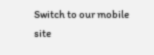Switch to our mobile site